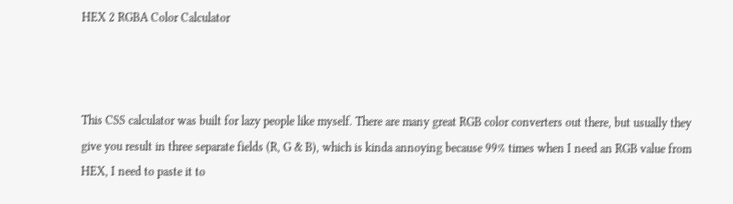HEX 2 RGBA Color Calculator



This CSS calculator was built for lazy people like myself. There are many great RGB color converters out there, but usually they give you result in three separate fields (R, G & B), which is kinda annoying because 99% times when I need an RGB value from HEX, I need to paste it to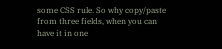some CSS rule. So why copy/paste from three fields, when you can have it in one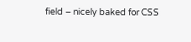field – nicely baked for CSS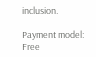inclusion.

Payment model: Free